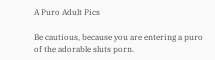A Puro Adult Pics

Be cautious, because you are entering a puro of the adorable sluts porn.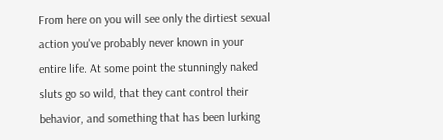From here on you will see only the dirtiest sexual action you've probably never known in your entire life. At some point the stunningly naked sluts go so wild, that they cant control their behavior, and something that has been lurking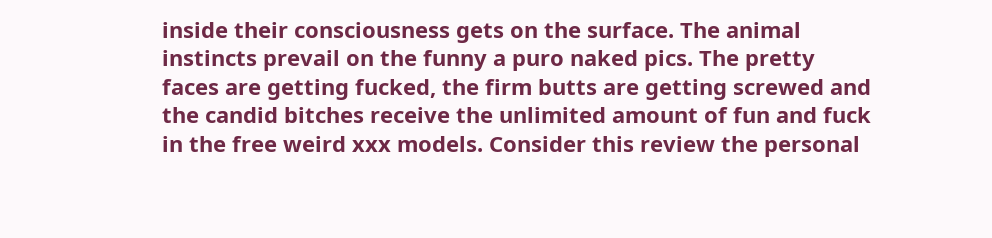inside their consciousness gets on the surface. The animal instincts prevail on the funny a puro naked pics. The pretty faces are getting fucked, the firm butts are getting screwed and the candid bitches receive the unlimited amount of fun and fuck in the free weird xxx models. Consider this review the personal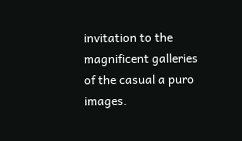invitation to the magnificent galleries of the casual a puro images.